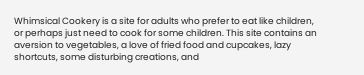Whimsical Cookery is a site for adults who prefer to eat like children, or perhaps just need to cook for some children. This site contains an aversion to vegetables, a love of fried food and cupcakes, lazy shortcuts, some disturbing creations, and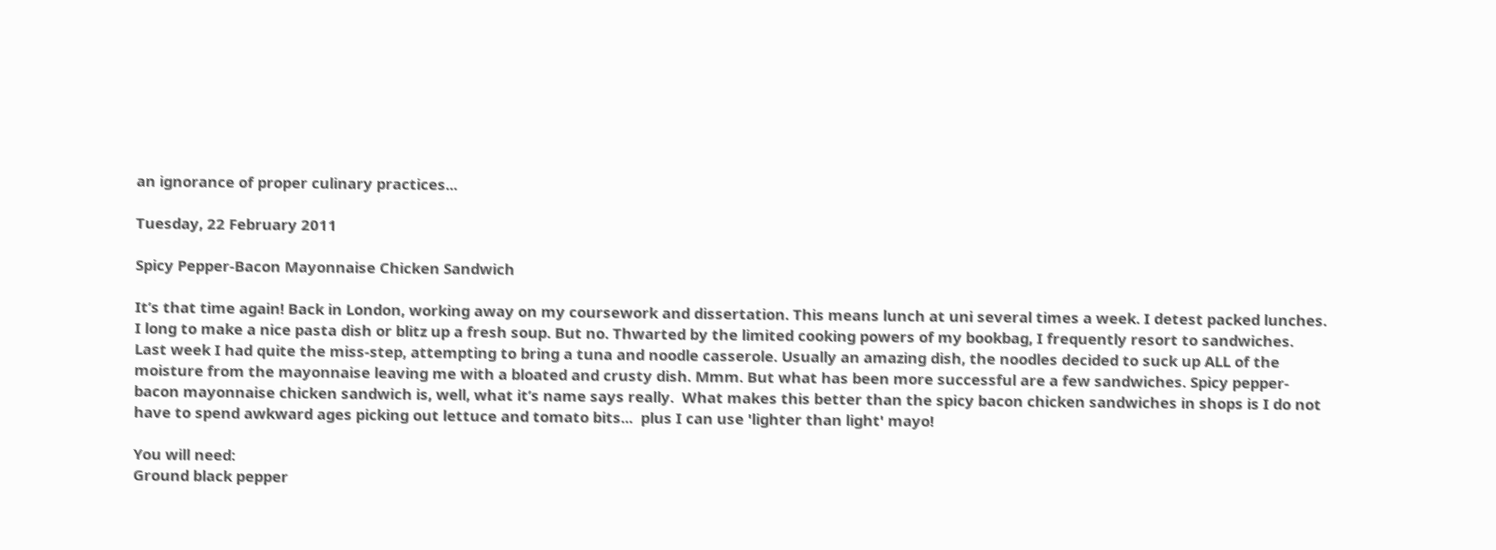an ignorance of proper culinary practices...

Tuesday, 22 February 2011

Spicy Pepper-Bacon Mayonnaise Chicken Sandwich

It’s that time again! Back in London, working away on my coursework and dissertation. This means lunch at uni several times a week. I detest packed lunches. I long to make a nice pasta dish or blitz up a fresh soup. But no. Thwarted by the limited cooking powers of my bookbag, I frequently resort to sandwiches. Last week I had quite the miss-step, attempting to bring a tuna and noodle casserole. Usually an amazing dish, the noodles decided to suck up ALL of the moisture from the mayonnaise leaving me with a bloated and crusty dish. Mmm. But what has been more successful are a few sandwiches. Spicy pepper-bacon mayonnaise chicken sandwich is, well, what it’s name says really.  What makes this better than the spicy bacon chicken sandwiches in shops is I do not have to spend awkward ages picking out lettuce and tomato bits...  plus I can use 'lighter than light' mayo!

You will need:
Ground black pepper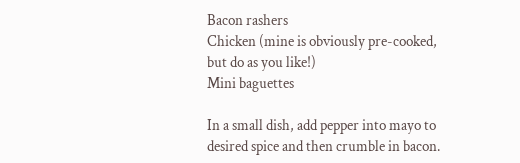Bacon rashers
Chicken (mine is obviously pre-cooked, but do as you like!)
Mini baguettes

In a small dish, add pepper into mayo to desired spice and then crumble in bacon.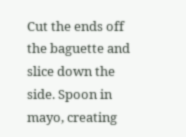Cut the ends off the baguette and slice down the side. Spoon in mayo, creating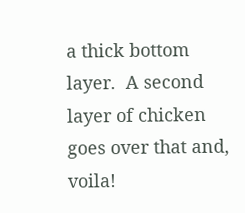a thick bottom layer.  A second layer of chicken goes over that and, voila!